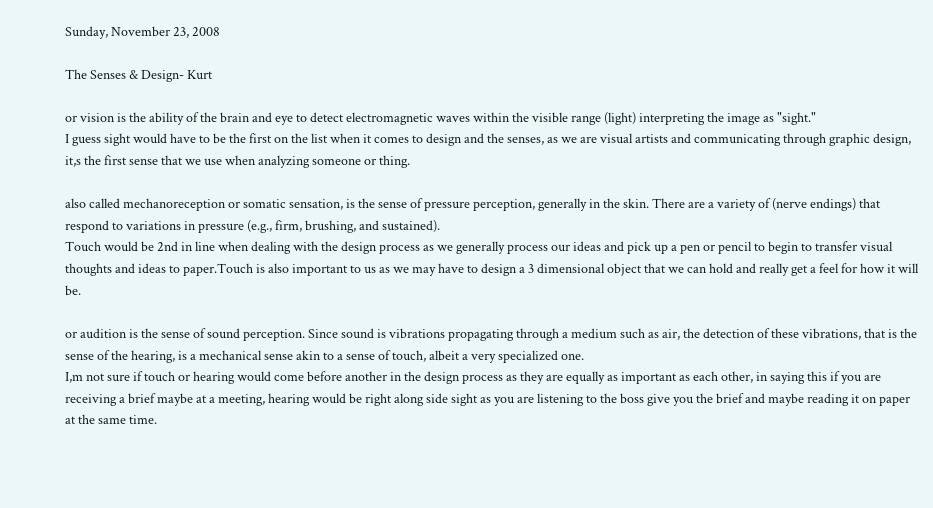Sunday, November 23, 2008

The Senses & Design- Kurt

or vision is the ability of the brain and eye to detect electromagnetic waves within the visible range (light) interpreting the image as "sight."
I guess sight would have to be the first on the list when it comes to design and the senses, as we are visual artists and communicating through graphic design, it,s the first sense that we use when analyzing someone or thing.

also called mechanoreception or somatic sensation, is the sense of pressure perception, generally in the skin. There are a variety of (nerve endings) that respond to variations in pressure (e.g., firm, brushing, and sustained).
Touch would be 2nd in line when dealing with the design process as we generally process our ideas and pick up a pen or pencil to begin to transfer visual thoughts and ideas to paper.Touch is also important to us as we may have to design a 3 dimensional object that we can hold and really get a feel for how it will be.

or audition is the sense of sound perception. Since sound is vibrations propagating through a medium such as air, the detection of these vibrations, that is the sense of the hearing, is a mechanical sense akin to a sense of touch, albeit a very specialized one.
I,m not sure if touch or hearing would come before another in the design process as they are equally as important as each other, in saying this if you are receiving a brief maybe at a meeting, hearing would be right along side sight as you are listening to the boss give you the brief and maybe reading it on paper at the same time.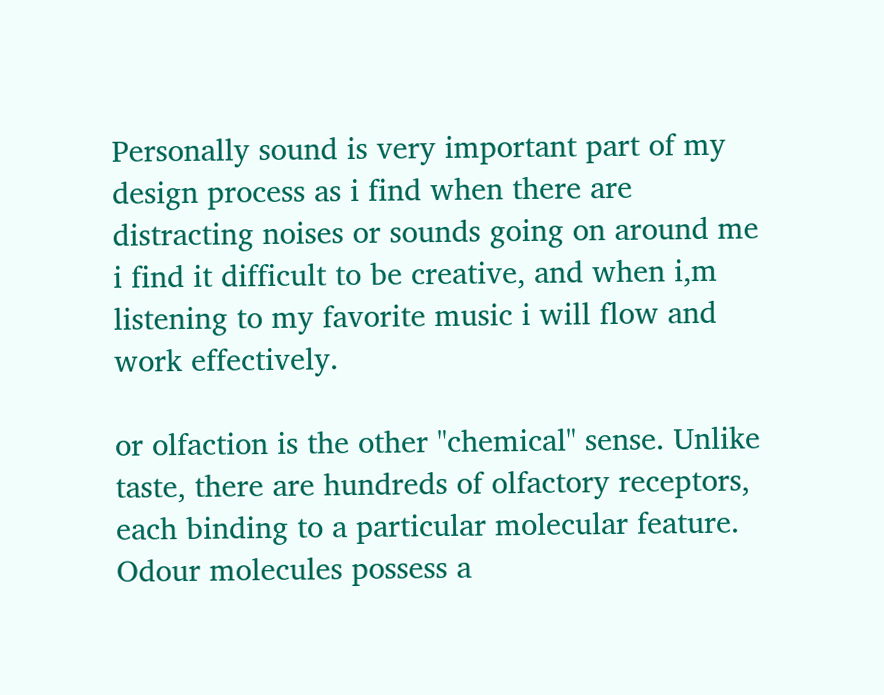Personally sound is very important part of my design process as i find when there are distracting noises or sounds going on around me i find it difficult to be creative, and when i,m listening to my favorite music i will flow and work effectively.

or olfaction is the other "chemical" sense. Unlike taste, there are hundreds of olfactory receptors, each binding to a particular molecular feature. Odour molecules possess a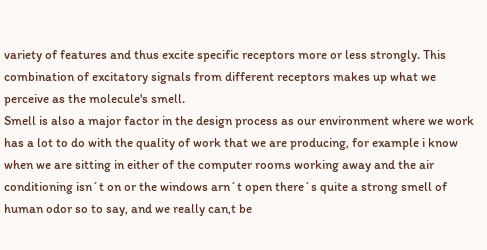variety of features and thus excite specific receptors more or less strongly. This combination of excitatory signals from different receptors makes up what we perceive as the molecule's smell.
Smell is also a major factor in the design process as our environment where we work has a lot to do with the quality of work that we are producing, for example i know when we are sitting in either of the computer rooms working away and the air conditioning isn´t on or the windows arn´t open there´s quite a strong smell of human odor so to say, and we really can,t be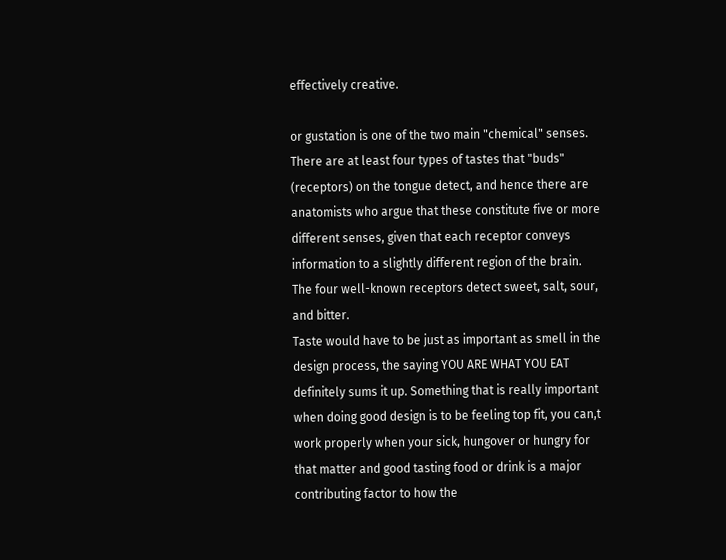effectively creative.

or gustation is one of the two main "chemical" senses. There are at least four types of tastes that "buds" (receptors) on the tongue detect, and hence there are anatomists who argue that these constitute five or more different senses, given that each receptor conveys information to a slightly different region of the brain. The four well-known receptors detect sweet, salt, sour, and bitter.
Taste would have to be just as important as smell in the design process, the saying YOU ARE WHAT YOU EAT definitely sums it up. Something that is really important when doing good design is to be feeling top fit, you can,t work properly when your sick, hungover or hungry for that matter and good tasting food or drink is a major contributing factor to how the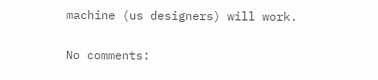machine (us designers) will work.

No comments: